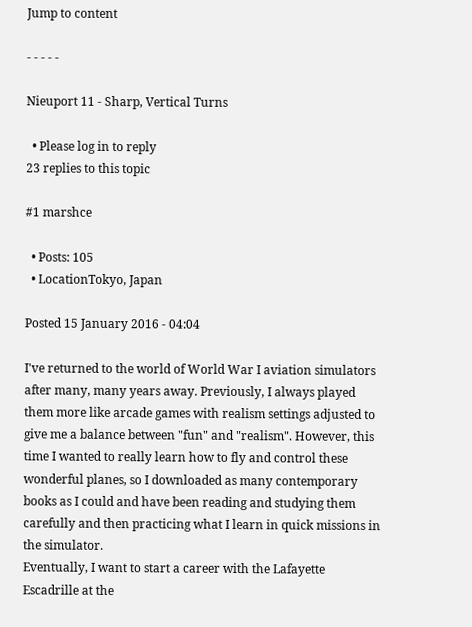Jump to content

- - - - -

Nieuport 11 - Sharp, Vertical Turns

  • Please log in to reply
23 replies to this topic

#1 marshce

  • Posts: 105
  • LocationTokyo, Japan

Posted 15 January 2016 - 04:04

I've returned to the world of World War I aviation simulators after many, many years away. Previously, I always played them more like arcade games with realism settings adjusted to give me a balance between "fun" and "realism". However, this time I wanted to really learn how to fly and control these wonderful planes, so I downloaded as many contemporary books as I could and have been reading and studying them carefully and then practicing what I learn in quick missions in the simulator.
Eventually, I want to start a career with the Lafayette Escadrille at the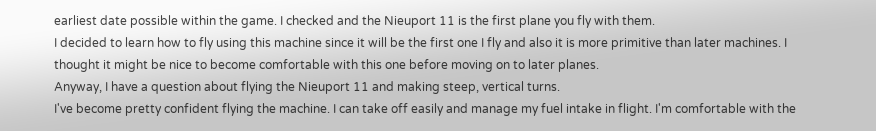earliest date possible within the game. I checked and the Nieuport 11 is the first plane you fly with them.
I decided to learn how to fly using this machine since it will be the first one I fly and also it is more primitive than later machines. I thought it might be nice to become comfortable with this one before moving on to later planes.
Anyway, I have a question about flying the Nieuport 11 and making steep, vertical turns.
I've become pretty confident flying the machine. I can take off easily and manage my fuel intake in flight. I'm comfortable with the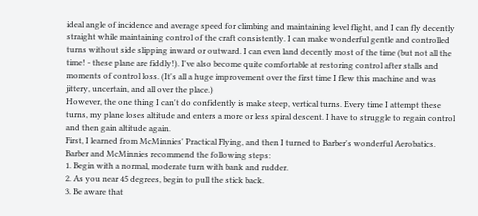ideal angle of incidence and average speed for climbing and maintaining level flight, and I can fly decently straight while maintaining control of the craft consistently. I can make wonderful gentle and controlled turns without side slipping inward or outward. I can even land decently most of the time (but not all the time! - these plane are fiddly!). I've also become quite comfortable at restoring control after stalls and moments of control loss. (It's all a huge improvement over the first time I flew this machine and was jittery, uncertain, and all over the place.)
However, the one thing I can't do confidently is make steep, vertical turns. Every time I attempt these turns, my plane loses altitude and enters a more or less spiral descent. I have to struggle to regain control and then gain altitude again.
First, I learned from McMinnies' Practical Flying, and then I turned to Barber's wonderful Aerobatics.
Barber and McMinnies recommend the following steps:
1. Begin with a normal, moderate turn with bank and rudder.
2. As you near 45 degrees, begin to pull the stick back.
3. Be aware that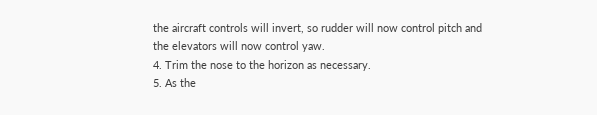the aircraft controls will invert, so rudder will now control pitch and the elevators will now control yaw.
4. Trim the nose to the horizon as necessary.
5. As the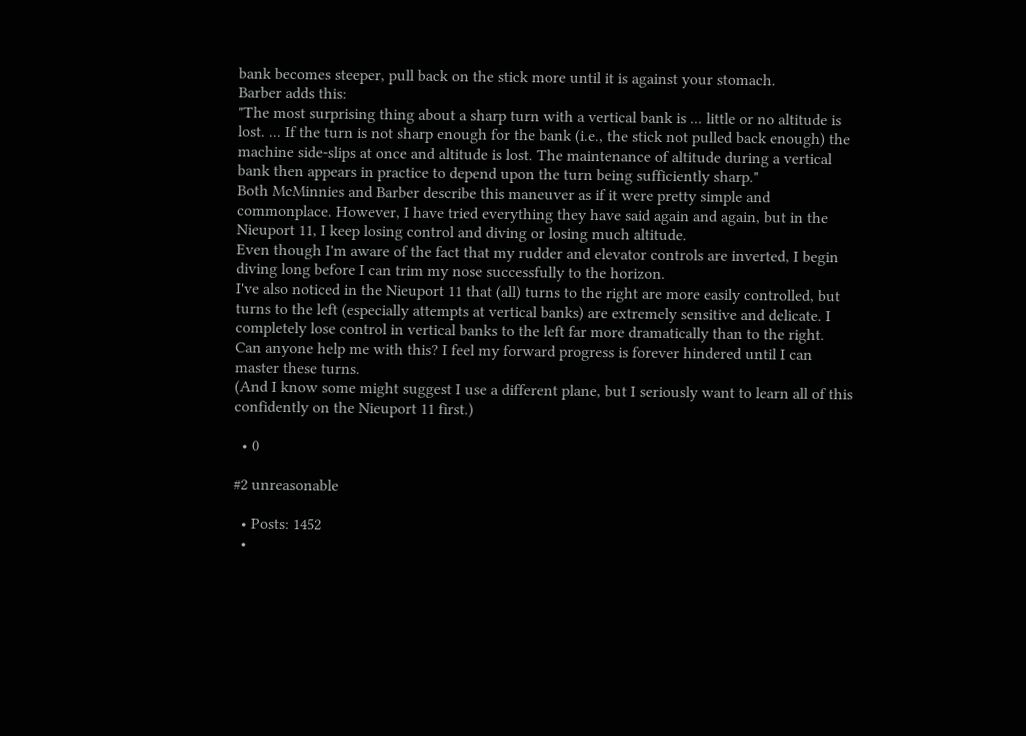bank becomes steeper, pull back on the stick more until it is against your stomach.
Barber adds this:
"The most surprising thing about a sharp turn with a vertical bank is ... little or no altitude is lost. ... If the turn is not sharp enough for the bank (i.e., the stick not pulled back enough) the machine side-slips at once and altitude is lost. The maintenance of altitude during a vertical bank then appears in practice to depend upon the turn being sufficiently sharp."
Both McMinnies and Barber describe this maneuver as if it were pretty simple and commonplace. However, I have tried everything they have said again and again, but in the Nieuport 11, I keep losing control and diving or losing much altitude.
Even though I'm aware of the fact that my rudder and elevator controls are inverted, I begin diving long before I can trim my nose successfully to the horizon.
I've also noticed in the Nieuport 11 that (all) turns to the right are more easily controlled, but turns to the left (especially attempts at vertical banks) are extremely sensitive and delicate. I completely lose control in vertical banks to the left far more dramatically than to the right.
Can anyone help me with this? I feel my forward progress is forever hindered until I can master these turns.
(And I know some might suggest I use a different plane, but I seriously want to learn all of this confidently on the Nieuport 11 first.)

  • 0

#2 unreasonable

  • Posts: 1452
  •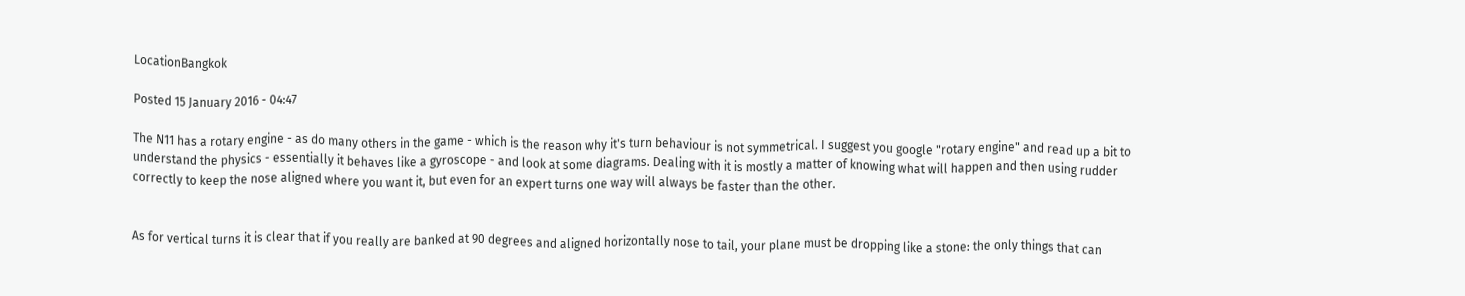LocationBangkok

Posted 15 January 2016 - 04:47

The N11 has a rotary engine - as do many others in the game - which is the reason why it's turn behaviour is not symmetrical. I suggest you google "rotary engine" and read up a bit to understand the physics - essentially it behaves like a gyroscope - and look at some diagrams. Dealing with it is mostly a matter of knowing what will happen and then using rudder correctly to keep the nose aligned where you want it, but even for an expert turns one way will always be faster than the other.


As for vertical turns it is clear that if you really are banked at 90 degrees and aligned horizontally nose to tail, your plane must be dropping like a stone: the only things that can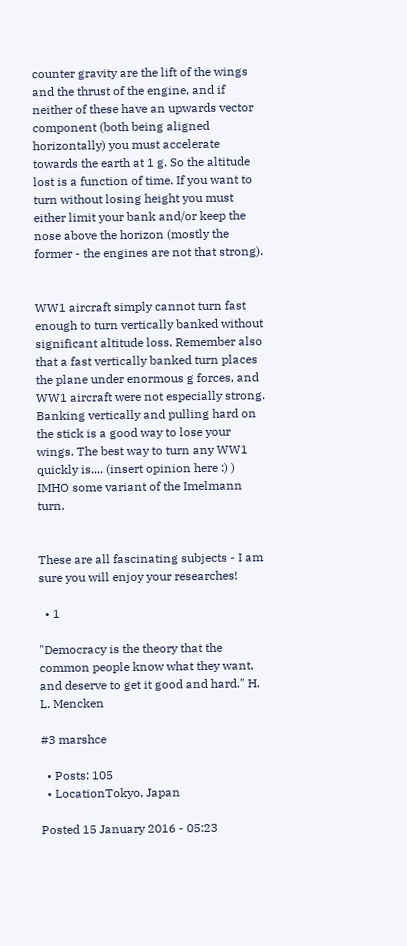counter gravity are the lift of the wings and the thrust of the engine, and if neither of these have an upwards vector component (both being aligned horizontally) you must accelerate towards the earth at 1 g. So the altitude lost is a function of time. If you want to turn without losing height you must either limit your bank and/or keep the nose above the horizon (mostly the former - the engines are not that strong).


WW1 aircraft simply cannot turn fast enough to turn vertically banked without significant altitude loss. Remember also that a fast vertically banked turn places the plane under enormous g forces, and WW1 aircraft were not especially strong. Banking vertically and pulling hard on the stick is a good way to lose your wings. The best way to turn any WW1 quickly is.... (insert opinion here :) ) IMHO some variant of the Imelmann turn.


These are all fascinating subjects - I am sure you will enjoy your researches!

  • 1

"Democracy is the theory that the common people know what they want, and deserve to get it good and hard." H. L. Mencken

#3 marshce

  • Posts: 105
  • LocationTokyo, Japan

Posted 15 January 2016 - 05:23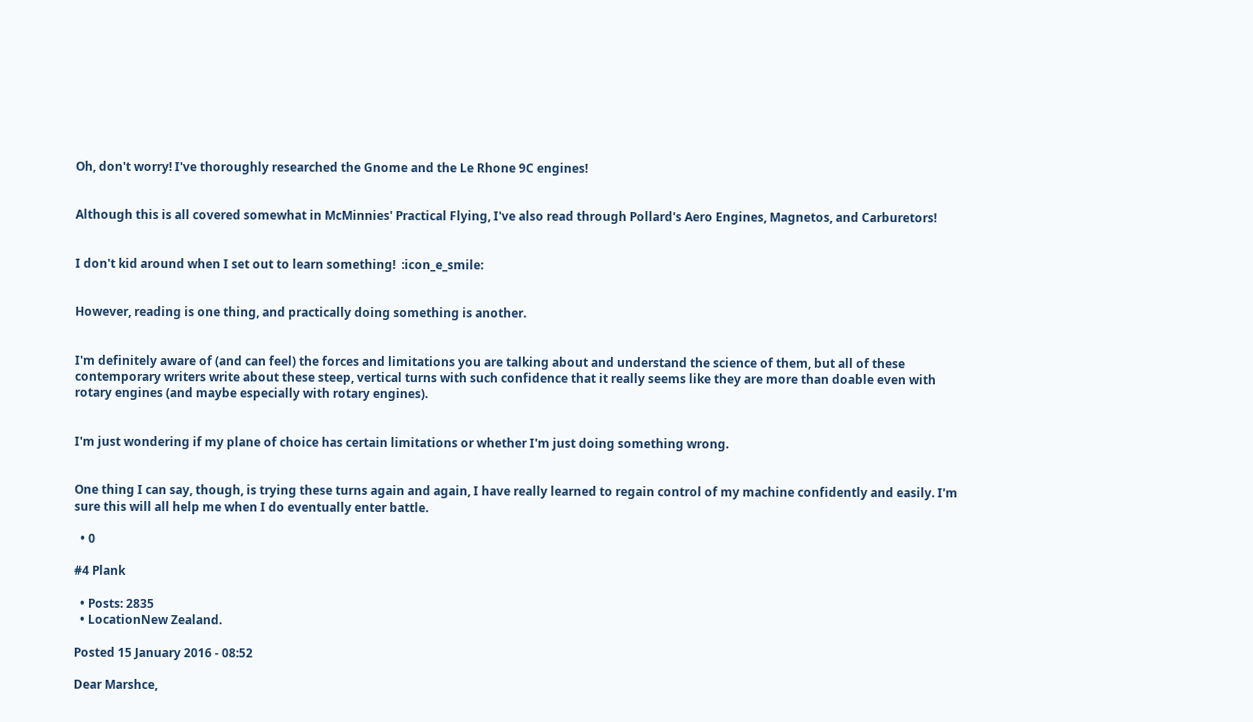Oh, don't worry! I've thoroughly researched the Gnome and the Le Rhone 9C engines!


Although this is all covered somewhat in McMinnies' Practical Flying, I've also read through Pollard's Aero Engines, Magnetos, and Carburetors!


I don't kid around when I set out to learn something!  :icon_e_smile:


However, reading is one thing, and practically doing something is another.


I'm definitely aware of (and can feel) the forces and limitations you are talking about and understand the science of them, but all of these contemporary writers write about these steep, vertical turns with such confidence that it really seems like they are more than doable even with rotary engines (and maybe especially with rotary engines).


I'm just wondering if my plane of choice has certain limitations or whether I'm just doing something wrong.


One thing I can say, though, is trying these turns again and again, I have really learned to regain control of my machine confidently and easily. I'm sure this will all help me when I do eventually enter battle.

  • 0

#4 Plank

  • Posts: 2835
  • LocationNew Zealand.

Posted 15 January 2016 - 08:52

Dear Marshce,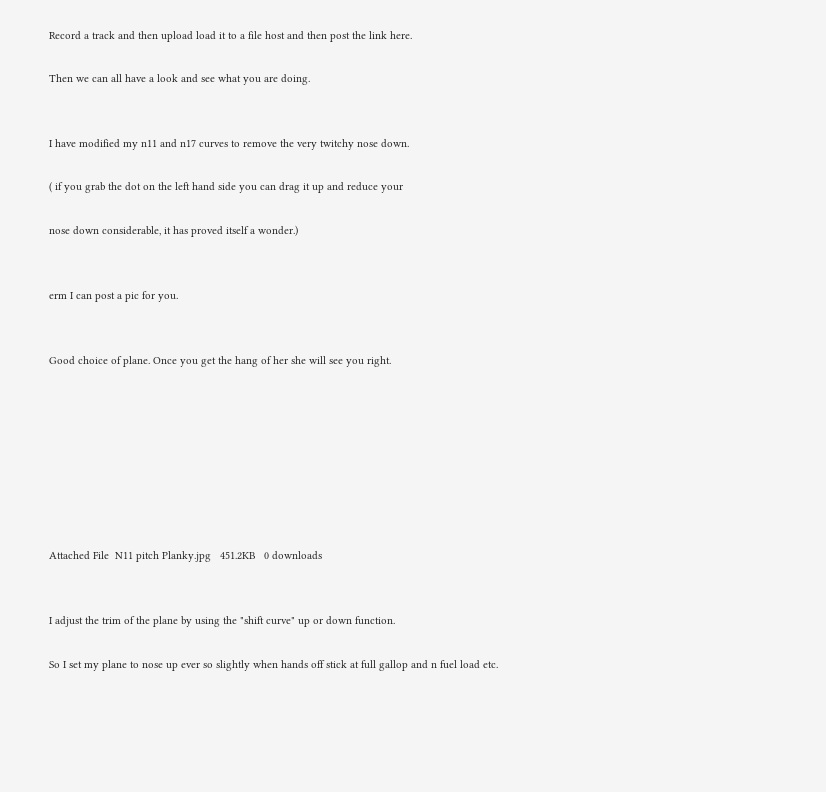Record a track and then upload load it to a file host and then post the link here.

Then we can all have a look and see what you are doing.


I have modified my n11 and n17 curves to remove the very twitchy nose down.

( if you grab the dot on the left hand side you can drag it up and reduce your

nose down considerable, it has proved itself a wonder.)


erm I can post a pic for you.


Good choice of plane. Once you get the hang of her she will see you right.








Attached File  N11 pitch Planky.jpg   451.2KB   0 downloads


I adjust the trim of the plane by using the "shift curve" up or down function.

So I set my plane to nose up ever so slightly when hands off stick at full gallop and n fuel load etc.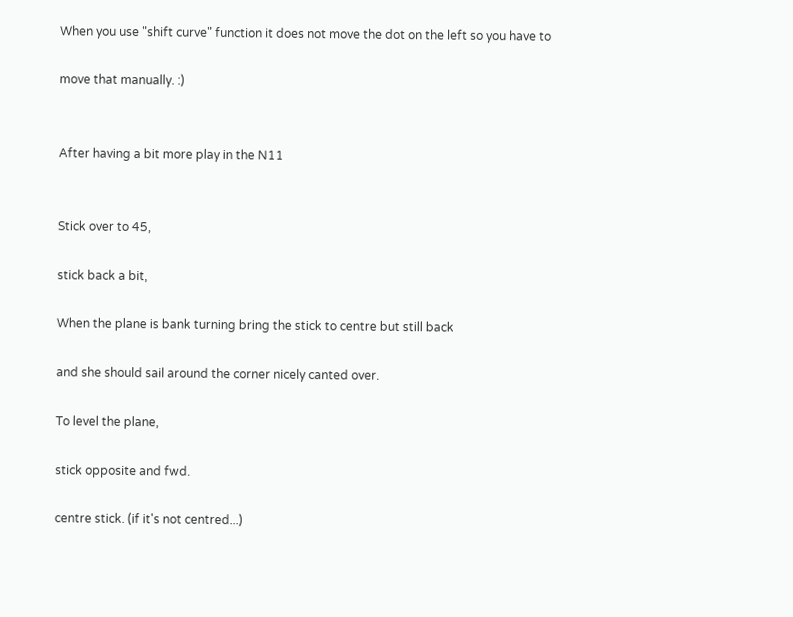When you use "shift curve" function it does not move the dot on the left so you have to

move that manually. :)


After having a bit more play in the N11


Stick over to 45,

stick back a bit,

When the plane is bank turning bring the stick to centre but still back

and she should sail around the corner nicely canted over.

To level the plane,

stick opposite and fwd.

centre stick. (if it's not centred...)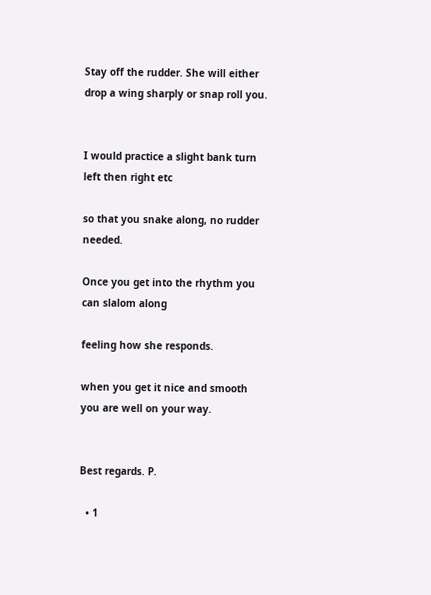Stay off the rudder. She will either drop a wing sharply or snap roll you.


I would practice a slight bank turn left then right etc

so that you snake along, no rudder needed.

Once you get into the rhythm you can slalom along

feeling how she responds.

when you get it nice and smooth you are well on your way.


Best regards. P.

  • 1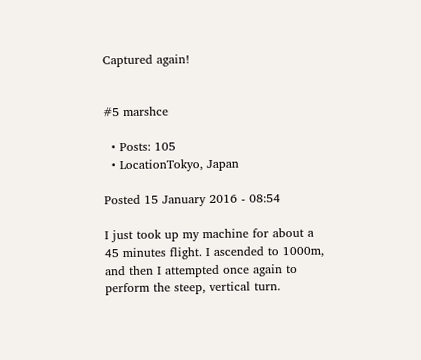Captured again!


#5 marshce

  • Posts: 105
  • LocationTokyo, Japan

Posted 15 January 2016 - 08:54

I just took up my machine for about a 45 minutes flight. I ascended to 1000m, and then I attempted once again to perform the steep, vertical turn.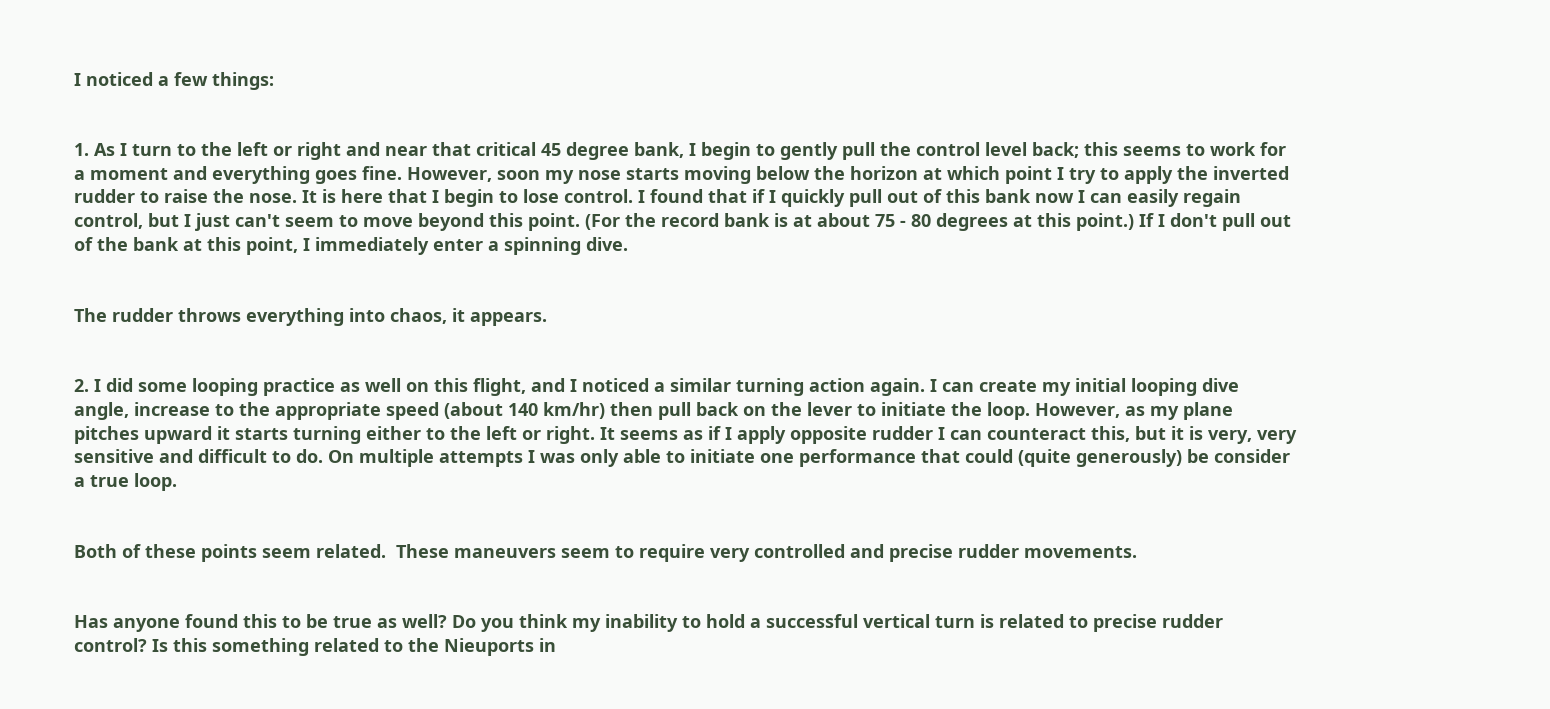I noticed a few things:


1. As I turn to the left or right and near that critical 45 degree bank, I begin to gently pull the control level back; this seems to work for a moment and everything goes fine. However, soon my nose starts moving below the horizon at which point I try to apply the inverted rudder to raise the nose. It is here that I begin to lose control. I found that if I quickly pull out of this bank now I can easily regain control, but I just can't seem to move beyond this point. (For the record bank is at about 75 - 80 degrees at this point.) If I don't pull out of the bank at this point, I immediately enter a spinning dive.


The rudder throws everything into chaos, it appears.


2. I did some looping practice as well on this flight, and I noticed a similar turning action again. I can create my initial looping dive angle, increase to the appropriate speed (about 140 km/hr) then pull back on the lever to initiate the loop. However, as my plane pitches upward it starts turning either to the left or right. It seems as if I apply opposite rudder I can counteract this, but it is very, very sensitive and difficult to do. On multiple attempts I was only able to initiate one performance that could (quite generously) be consider a true loop.


Both of these points seem related.  These maneuvers seem to require very controlled and precise rudder movements.


Has anyone found this to be true as well? Do you think my inability to hold a successful vertical turn is related to precise rudder control? Is this something related to the Nieuports in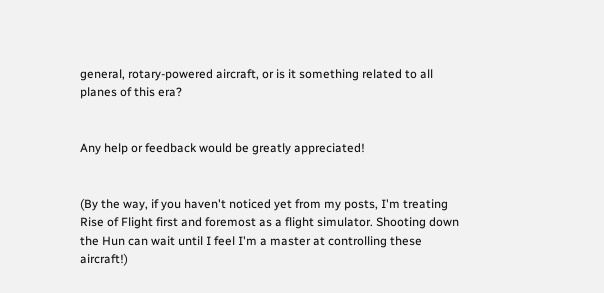general, rotary-powered aircraft, or is it something related to all planes of this era?


Any help or feedback would be greatly appreciated!


(By the way, if you haven't noticed yet from my posts, I'm treating Rise of Flight first and foremost as a flight simulator. Shooting down the Hun can wait until I feel I'm a master at controlling these aircraft!)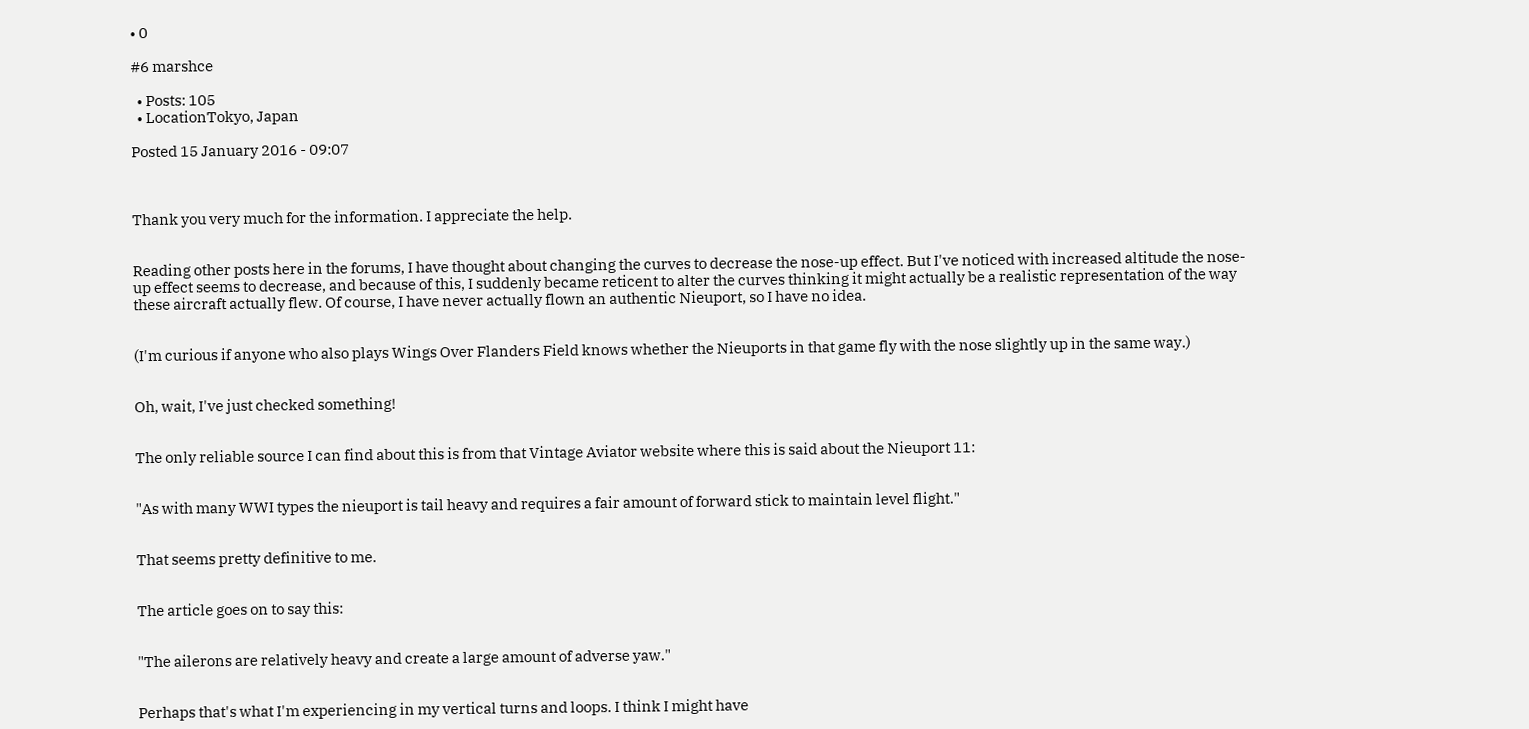• 0

#6 marshce

  • Posts: 105
  • LocationTokyo, Japan

Posted 15 January 2016 - 09:07



Thank you very much for the information. I appreciate the help.


Reading other posts here in the forums, I have thought about changing the curves to decrease the nose-up effect. But I've noticed with increased altitude the nose-up effect seems to decrease, and because of this, I suddenly became reticent to alter the curves thinking it might actually be a realistic representation of the way these aircraft actually flew. Of course, I have never actually flown an authentic Nieuport, so I have no idea.


(I'm curious if anyone who also plays Wings Over Flanders Field knows whether the Nieuports in that game fly with the nose slightly up in the same way.)


Oh, wait, I've just checked something!


The only reliable source I can find about this is from that Vintage Aviator website where this is said about the Nieuport 11:


"As with many WWI types the nieuport is tail heavy and requires a fair amount of forward stick to maintain level flight."


That seems pretty definitive to me.


The article goes on to say this:


"The ailerons are relatively heavy and create a large amount of adverse yaw."


Perhaps that's what I'm experiencing in my vertical turns and loops. I think I might have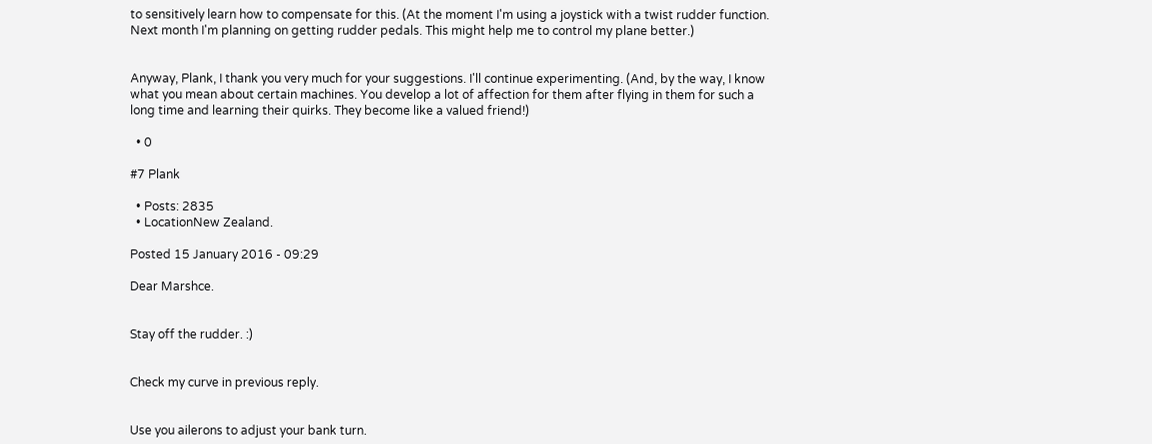to sensitively learn how to compensate for this. (At the moment I'm using a joystick with a twist rudder function. Next month I'm planning on getting rudder pedals. This might help me to control my plane better.)


Anyway, Plank, I thank you very much for your suggestions. I'll continue experimenting. (And, by the way, I know what you mean about certain machines. You develop a lot of affection for them after flying in them for such a long time and learning their quirks. They become like a valued friend!)

  • 0

#7 Plank

  • Posts: 2835
  • LocationNew Zealand.

Posted 15 January 2016 - 09:29

Dear Marshce.


Stay off the rudder. :)


Check my curve in previous reply.


Use you ailerons to adjust your bank turn.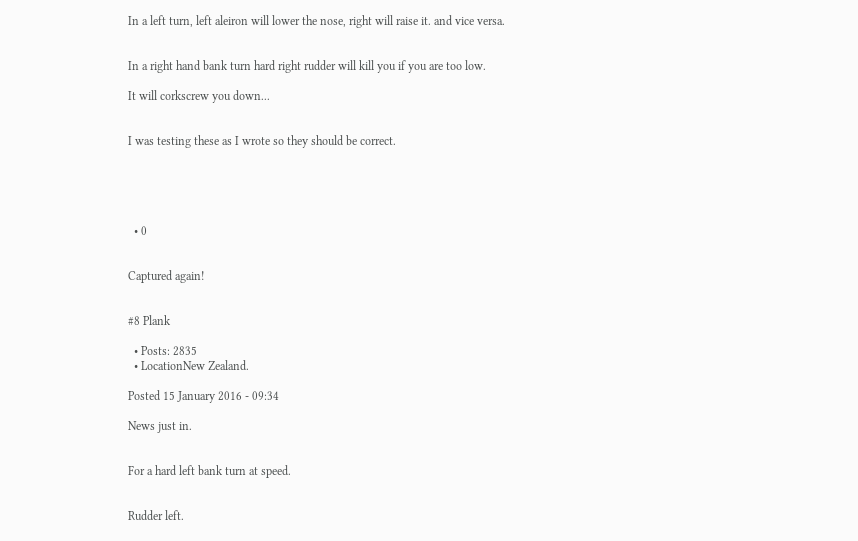In a left turn, left aleiron will lower the nose, right will raise it. and vice versa.


In a right hand bank turn hard right rudder will kill you if you are too low.

It will corkscrew you down...


I was testing these as I wrote so they should be correct.





  • 0


Captured again!


#8 Plank

  • Posts: 2835
  • LocationNew Zealand.

Posted 15 January 2016 - 09:34

News just in.


For a hard left bank turn at speed.


Rudder left.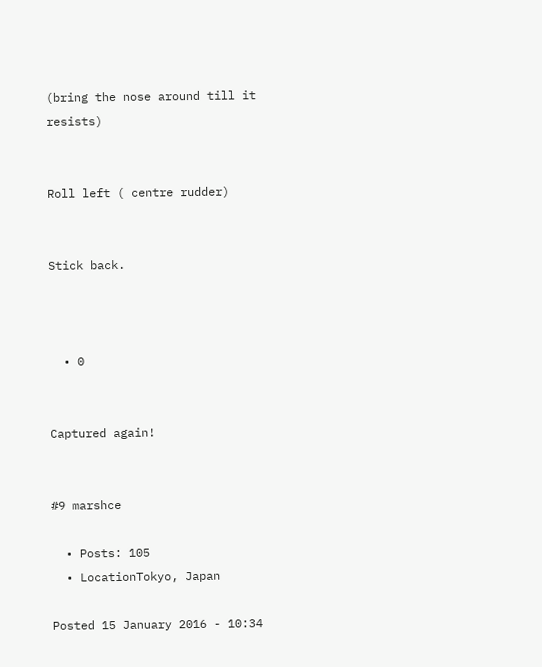(bring the nose around till it resists)


Roll left ( centre rudder)


Stick back.



  • 0


Captured again!


#9 marshce

  • Posts: 105
  • LocationTokyo, Japan

Posted 15 January 2016 - 10:34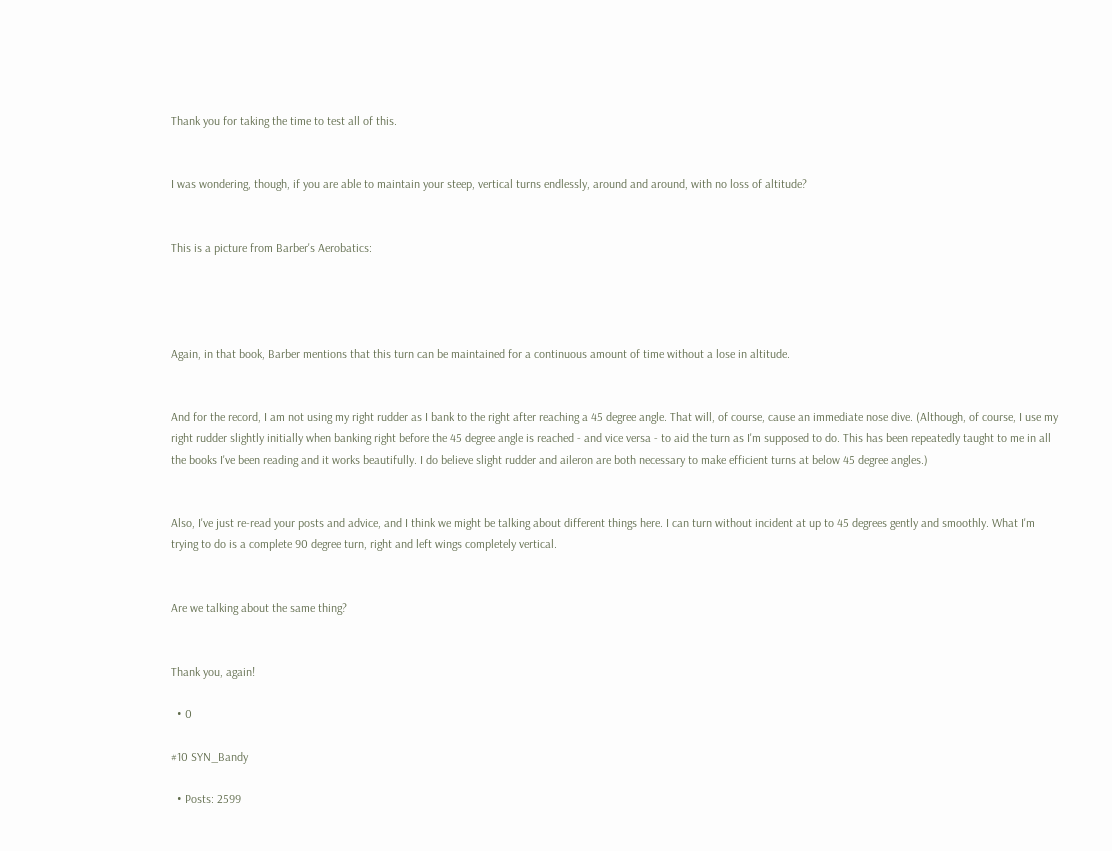Thank you for taking the time to test all of this.


I was wondering, though, if you are able to maintain your steep, vertical turns endlessly, around and around, with no loss of altitude?


This is a picture from Barber's Aerobatics:




Again, in that book, Barber mentions that this turn can be maintained for a continuous amount of time without a lose in altitude.


And for the record, I am not using my right rudder as I bank to the right after reaching a 45 degree angle. That will, of course, cause an immediate nose dive. (Although, of course, I use my right rudder slightly initially when banking right before the 45 degree angle is reached - and vice versa - to aid the turn as I'm supposed to do. This has been repeatedly taught to me in all the books I've been reading and it works beautifully. I do believe slight rudder and aileron are both necessary to make efficient turns at below 45 degree angles.)


Also, I've just re-read your posts and advice, and I think we might be talking about different things here. I can turn without incident at up to 45 degrees gently and smoothly. What I'm trying to do is a complete 90 degree turn, right and left wings completely vertical.


Are we talking about the same thing?


Thank you, again!

  • 0

#10 SYN_Bandy

  • Posts: 2599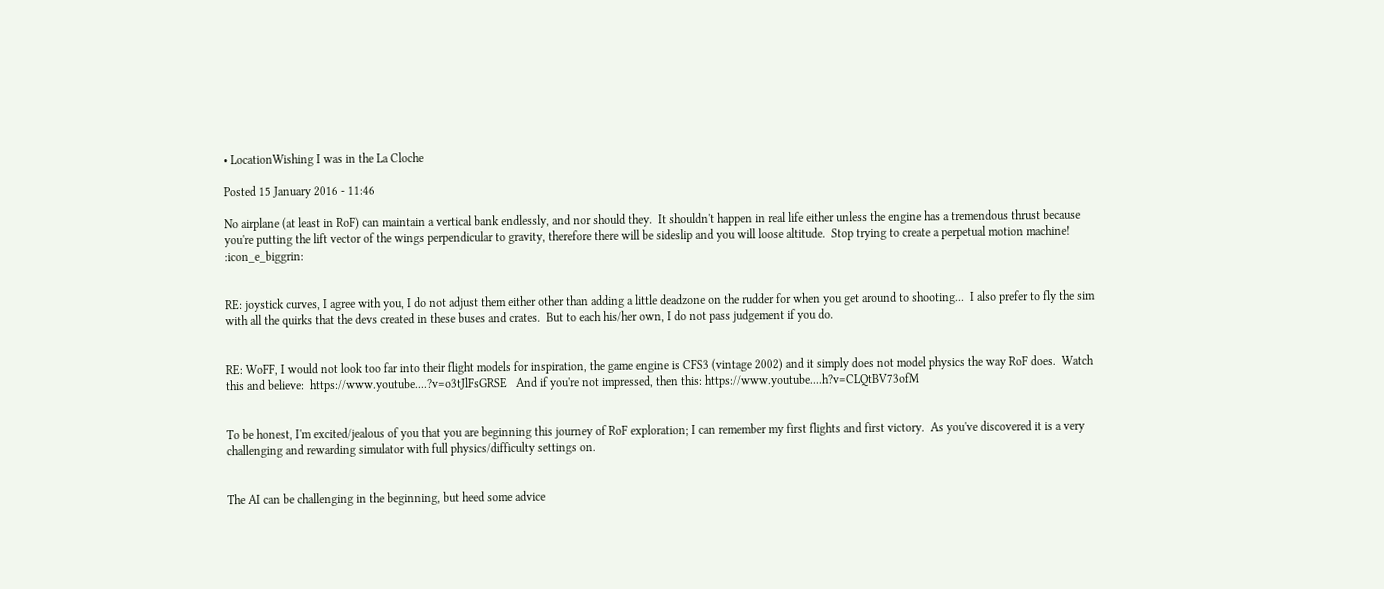• LocationWishing I was in the La Cloche

Posted 15 January 2016 - 11:46

No airplane (at least in RoF) can maintain a vertical bank endlessly, and nor should they.  It shouldn't happen in real life either unless the engine has a tremendous thrust because you're putting the lift vector of the wings perpendicular to gravity, therefore there will be sideslip and you will loose altitude.  Stop trying to create a perpetual motion machine! :icon_e_biggrin:


RE: joystick curves, I agree with you, I do not adjust them either other than adding a little deadzone on the rudder for when you get around to shooting...  I also prefer to fly the sim with all the quirks that the devs created in these buses and crates.  But to each his/her own, I do not pass judgement if you do.


RE: WoFF, I would not look too far into their flight models for inspiration, the game engine is CFS3 (vintage 2002) and it simply does not model physics the way RoF does.  Watch this and believe:  https://www.youtube....?v=o3tJlFsGRSE   And if you're not impressed, then this: https://www.youtube....h?v=CLQtBV73ofM


To be honest, I'm excited/jealous of you that you are beginning this journey of RoF exploration; I can remember my first flights and first victory.  As you've discovered it is a very challenging and rewarding simulator with full physics/difficulty settings on.


The AI can be challenging in the beginning, but heed some advice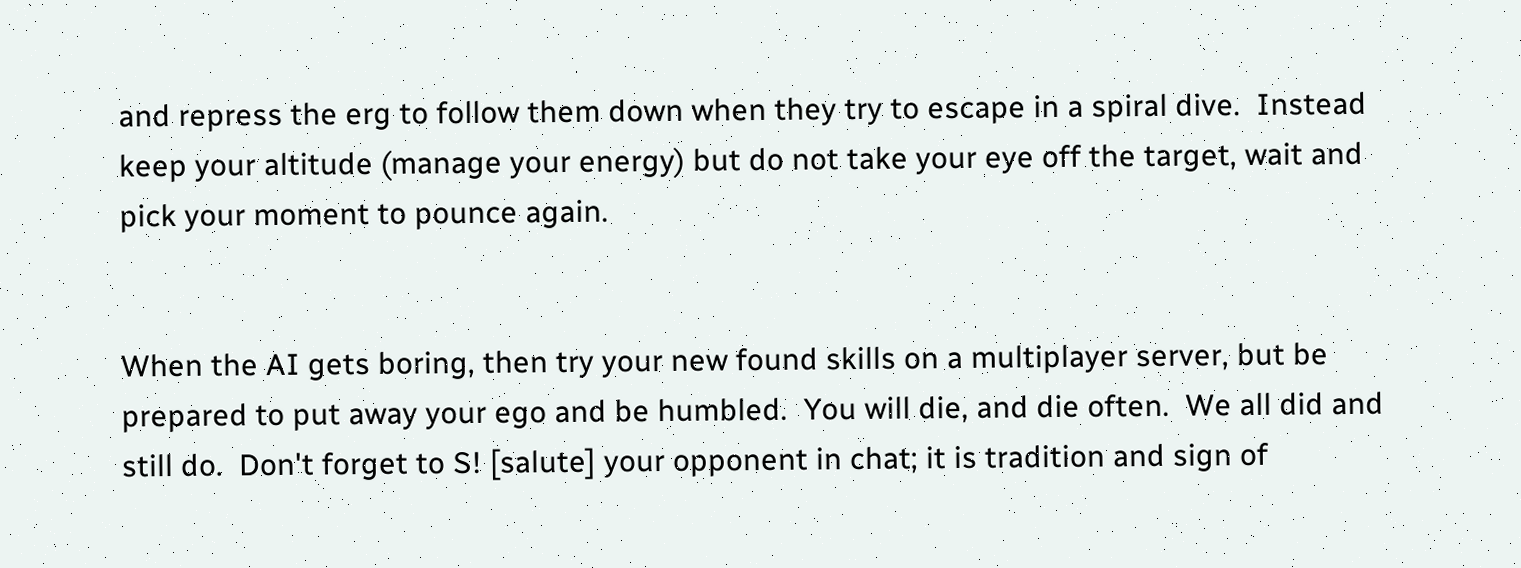and repress the erg to follow them down when they try to escape in a spiral dive.  Instead keep your altitude (manage your energy) but do not take your eye off the target, wait and pick your moment to pounce again.


When the AI gets boring, then try your new found skills on a multiplayer server, but be prepared to put away your ego and be humbled.  You will die, and die often.  We all did and still do.  Don't forget to S! [salute] your opponent in chat; it is tradition and sign of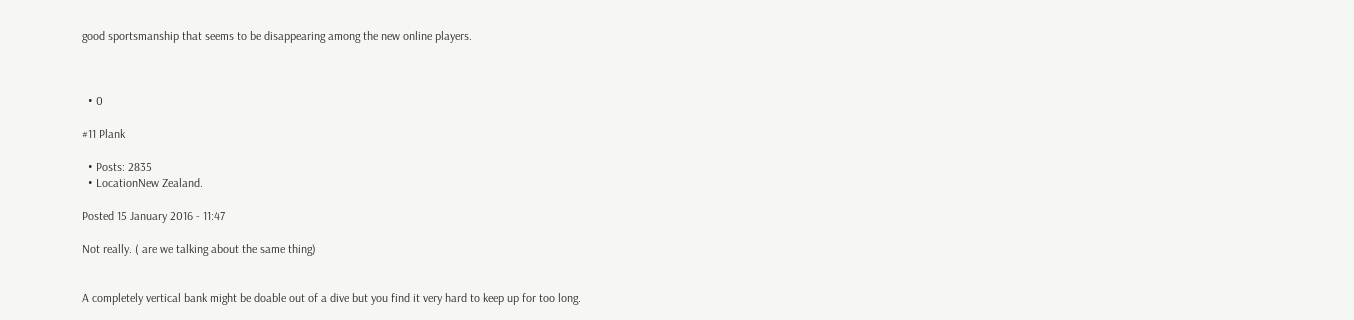good sportsmanship that seems to be disappearing among the new online players.



  • 0

#11 Plank

  • Posts: 2835
  • LocationNew Zealand.

Posted 15 January 2016 - 11:47

Not really. ( are we talking about the same thing)


A completely vertical bank might be doable out of a dive but you find it very hard to keep up for too long.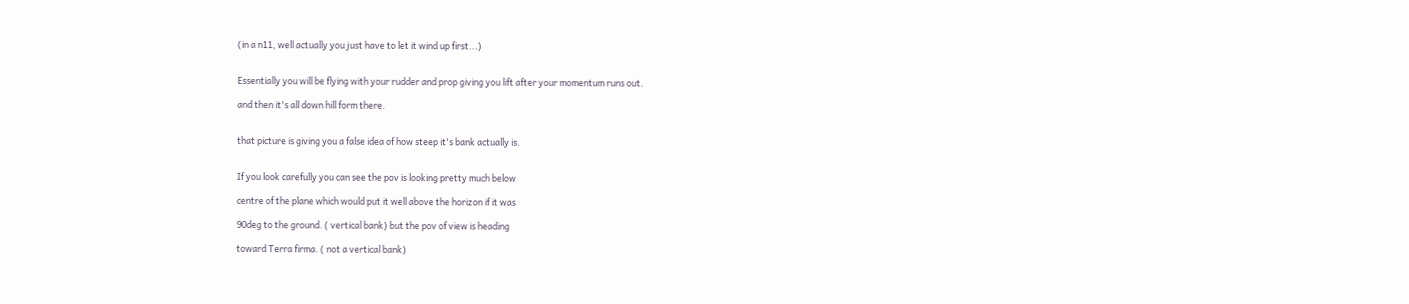(in a n11, well actually you just have to let it wind up first...)


Essentially you will be flying with your rudder and prop giving you lift after your momentum runs out.

and then it's all down hill form there.


that picture is giving you a false idea of how steep it's bank actually is.


If you look carefully you can see the pov is looking pretty much below

centre of the plane which would put it well above the horizon if it was

90deg to the ground. ( vertical bank) but the pov of view is heading

toward Terra firma. ( not a vertical bank)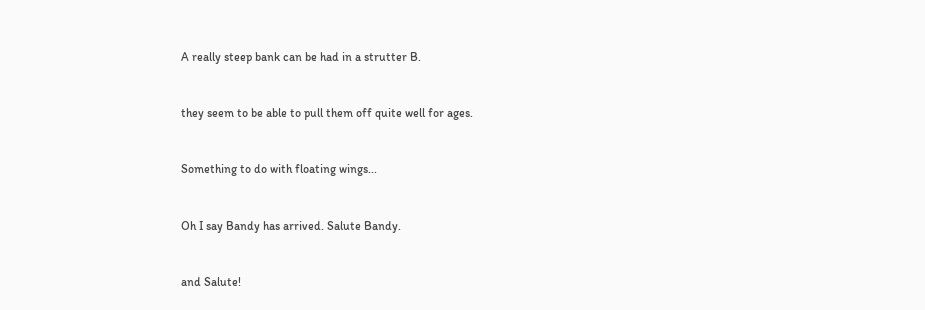A really steep bank can be had in a strutter B.


they seem to be able to pull them off quite well for ages.


Something to do with floating wings...


Oh I say Bandy has arrived. Salute Bandy.


and Salute!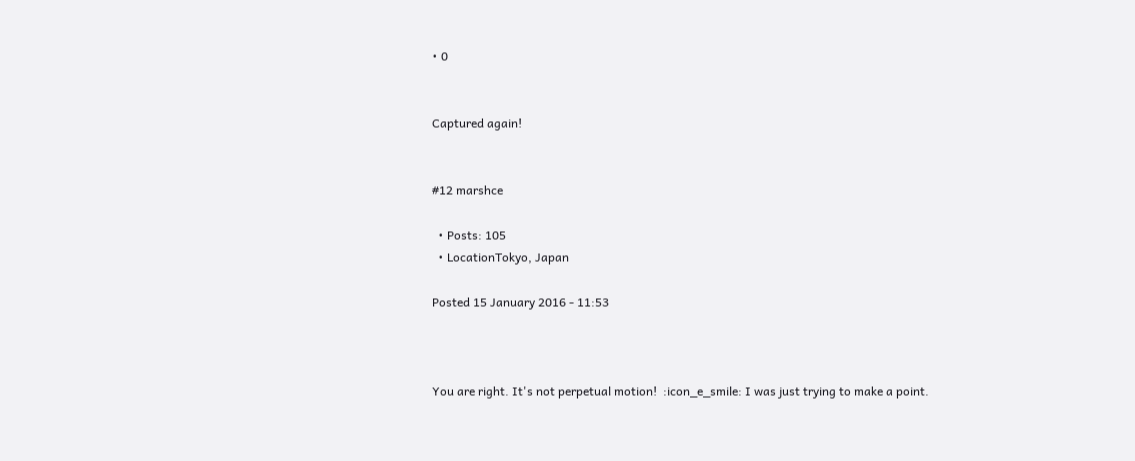• 0


Captured again!


#12 marshce

  • Posts: 105
  • LocationTokyo, Japan

Posted 15 January 2016 - 11:53



You are right. It's not perpetual motion!  :icon_e_smile: I was just trying to make a point.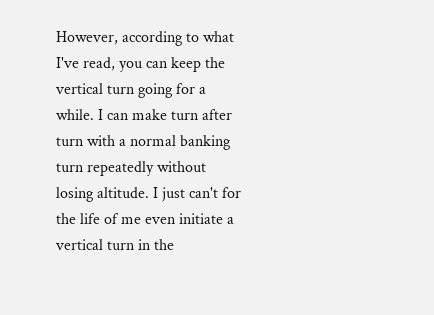However, according to what I've read, you can keep the vertical turn going for a while. I can make turn after turn with a normal banking turn repeatedly without losing altitude. I just can't for the life of me even initiate a vertical turn in the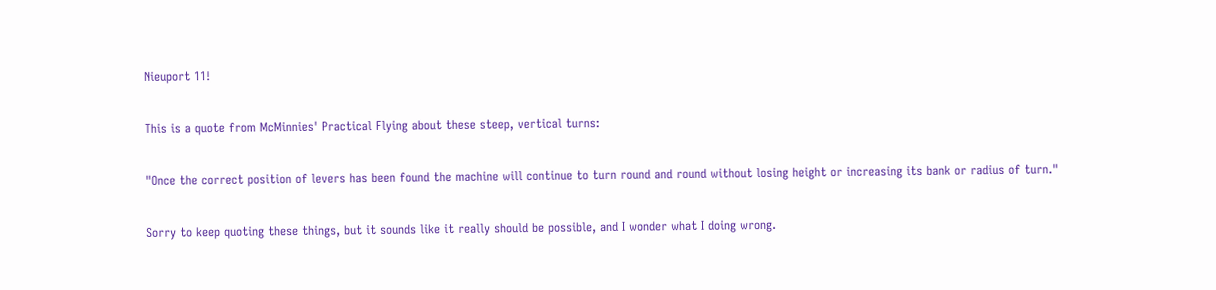Nieuport 11!


This is a quote from McMinnies' Practical Flying about these steep, vertical turns:


"Once the correct position of levers has been found the machine will continue to turn round and round without losing height or increasing its bank or radius of turn."


Sorry to keep quoting these things, but it sounds like it really should be possible, and I wonder what I doing wrong.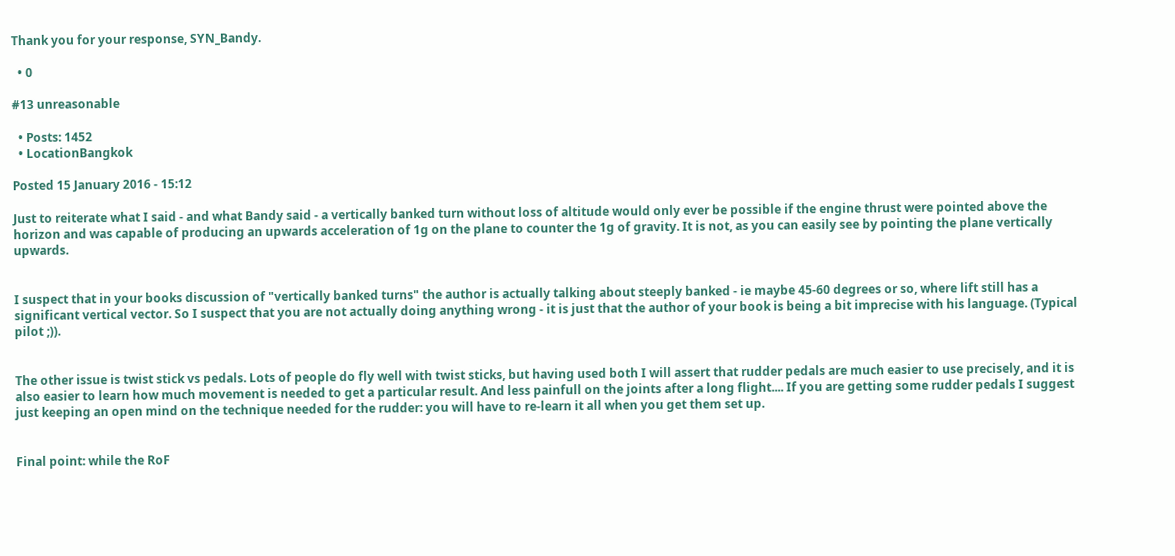Thank you for your response, SYN_Bandy.

  • 0

#13 unreasonable

  • Posts: 1452
  • LocationBangkok

Posted 15 January 2016 - 15:12

Just to reiterate what I said - and what Bandy said - a vertically banked turn without loss of altitude would only ever be possible if the engine thrust were pointed above the horizon and was capable of producing an upwards acceleration of 1g on the plane to counter the 1g of gravity. It is not, as you can easily see by pointing the plane vertically upwards.


I suspect that in your books discussion of "vertically banked turns" the author is actually talking about steeply banked - ie maybe 45-60 degrees or so, where lift still has a significant vertical vector. So I suspect that you are not actually doing anything wrong - it is just that the author of your book is being a bit imprecise with his language. (Typical pilot ;)).


The other issue is twist stick vs pedals. Lots of people do fly well with twist sticks, but having used both I will assert that rudder pedals are much easier to use precisely, and it is also easier to learn how much movement is needed to get a particular result. And less painfull on the joints after a long flight.... If you are getting some rudder pedals I suggest just keeping an open mind on the technique needed for the rudder: you will have to re-learn it all when you get them set up.


Final point: while the RoF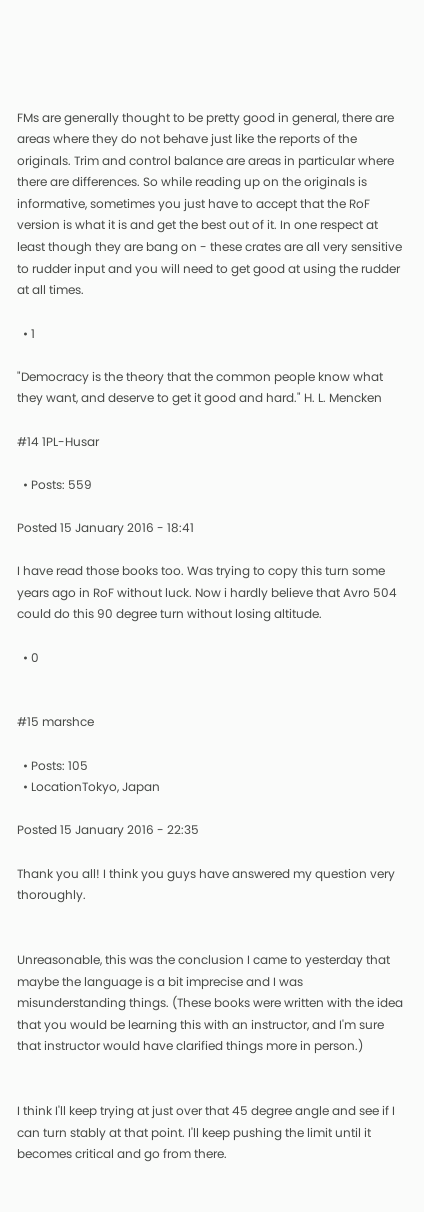FMs are generally thought to be pretty good in general, there are areas where they do not behave just like the reports of the originals. Trim and control balance are areas in particular where there are differences. So while reading up on the originals is informative, sometimes you just have to accept that the RoF version is what it is and get the best out of it. In one respect at least though they are bang on - these crates are all very sensitive to rudder input and you will need to get good at using the rudder at all times.

  • 1

"Democracy is the theory that the common people know what they want, and deserve to get it good and hard." H. L. Mencken

#14 1PL-Husar

  • Posts: 559

Posted 15 January 2016 - 18:41

I have read those books too. Was trying to copy this turn some years ago in RoF without luck. Now i hardly believe that Avro 504 could do this 90 degree turn without losing altitude.

  • 0


#15 marshce

  • Posts: 105
  • LocationTokyo, Japan

Posted 15 January 2016 - 22:35

Thank you all! I think you guys have answered my question very thoroughly.


Unreasonable, this was the conclusion I came to yesterday that maybe the language is a bit imprecise and I was misunderstanding things. (These books were written with the idea that you would be learning this with an instructor, and I'm sure that instructor would have clarified things more in person.)


I think I'll keep trying at just over that 45 degree angle and see if I can turn stably at that point. I'll keep pushing the limit until it becomes critical and go from there.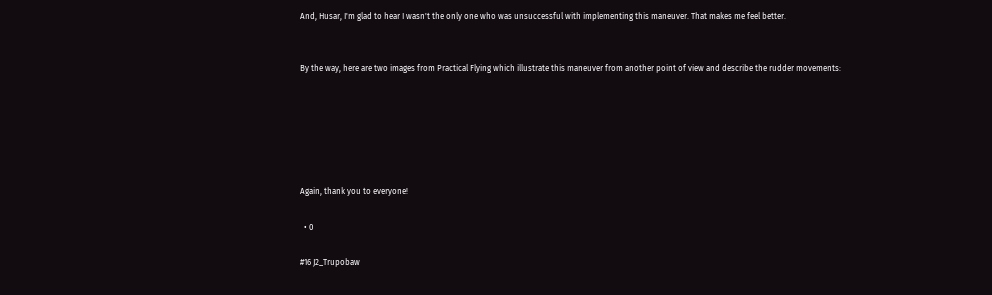And, Husar, I'm glad to hear I wasn't the only one who was unsuccessful with implementing this maneuver. That makes me feel better.


By the way, here are two images from Practical Flying which illustrate this maneuver from another point of view and describe the rudder movements:






Again, thank you to everyone!

  • 0

#16 J2_Trupobaw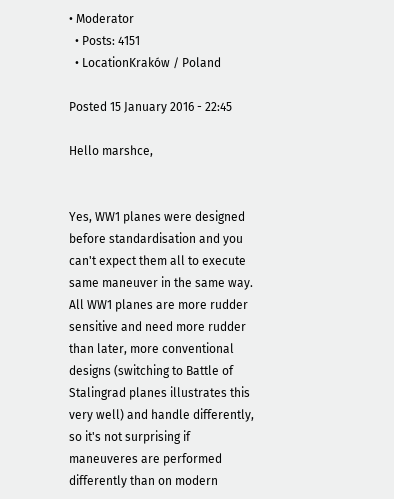• Moderator
  • Posts: 4151
  • LocationKraków / Poland

Posted 15 January 2016 - 22:45

Hello marshce,


Yes, WW1 planes were designed before standardisation and you can't expect them all to execute same maneuver in the same way. All WW1 planes are more rudder sensitive and need more rudder than later, more conventional designs (switching to Battle of Stalingrad planes illustrates this very well) and handle differently, so it's not surprising if maneuveres are performed differently than on modern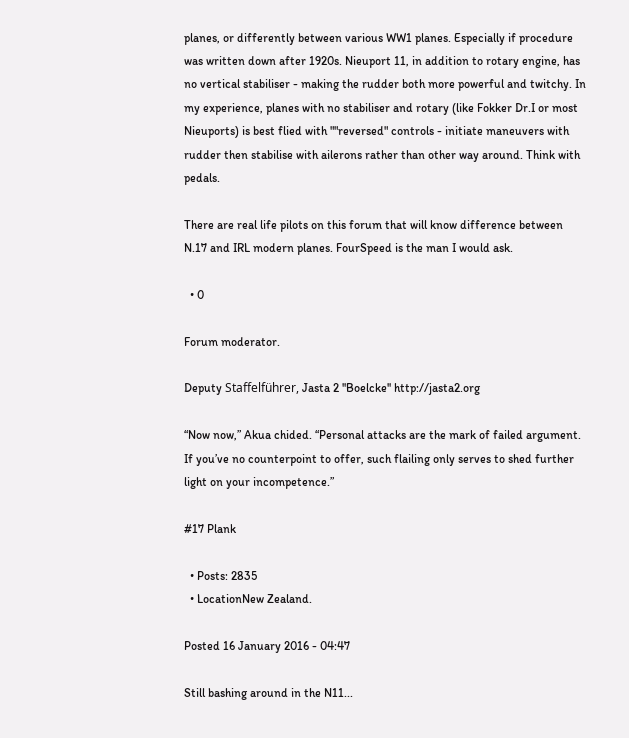planes, or differently between various WW1 planes. Especially if procedure was written down after 1920s. Nieuport 11, in addition to rotary engine, has no vertical stabiliser - making the rudder both more powerful and twitchy. In my experience, planes with no stabiliser and rotary (like Fokker Dr.I or most Nieuports) is best flied with ""reversed" controls - initiate maneuvers with rudder then stabilise with ailerons rather than other way around. Think with pedals.

There are real life pilots on this forum that will know difference between N.17 and IRL modern planes. FourSpeed is the man I would ask.

  • 0

Forum moderator.

Deputy Staffelführer, Jasta 2 ''Boelcke'' http://jasta2.org

“Now now,” Akua chided. “Personal attacks are the mark of failed argument. If you’ve no counterpoint to offer, such flailing only serves to shed further light on your incompetence.”

#17 Plank

  • Posts: 2835
  • LocationNew Zealand.

Posted 16 January 2016 - 04:47

Still bashing around in the N11...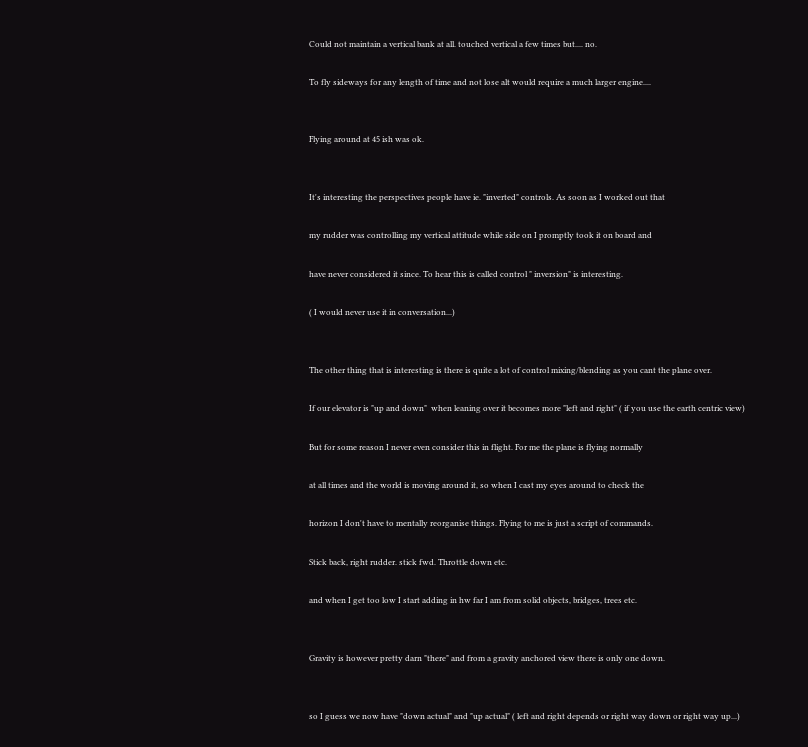Could not maintain a vertical bank at all. touched vertical a few times but.... no.

To fly sideways for any length of time and not lose alt would require a much larger engine....


Flying around at 45 ish was ok.


It's interesting the perspectives people have ie. "inverted" controls. As soon as I worked out that

my rudder was controlling my vertical attitude while side on I promptly took it on board and

have never considered it since. To hear this is called control " inversion" is interesting.

( I would never use it in conversation...)


The other thing that is interesting is there is quite a lot of control mixing/blending as you cant the plane over.

If our elevator is "up and down"  when leaning over it becomes more "left and right" ( if you use the earth centric view)

But for some reason I never even consider this in flight. For me the plane is flying normally

at all times and the world is moving around it, so when I cast my eyes around to check the

horizon I don't have to mentally reorganise things. Flying to me is just a script of commands.

Stick back, right rudder. stick fwd. Throttle down etc.

and when I get too low I start adding in hw far I am from solid objects, bridges, trees etc.


Gravity is however pretty darn "there" and from a gravity anchored view there is only one down.


so I guess we now have "down actual" and "up actual" ( left and right depends or right way down or right way up...)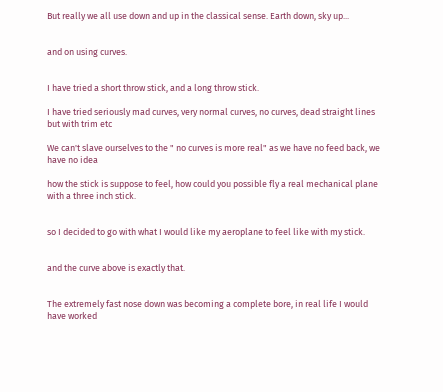But really we all use down and up in the classical sense. Earth down, sky up...


and on using curves.


I have tried a short throw stick, and a long throw stick.

I have tried seriously mad curves, very normal curves, no curves, dead straight lines but with trim etc

We can't slave ourselves to the " no curves is more real" as we have no feed back, we have no idea

how the stick is suppose to feel, how could you possible fly a real mechanical plane with a three inch stick.


so I decided to go with what I would like my aeroplane to feel like with my stick.


and the curve above is exactly that.


The extremely fast nose down was becoming a complete bore, in real life I would have worked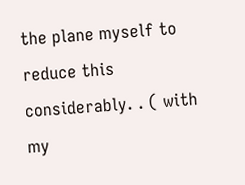the plane myself to reduce this considerably. . ( with my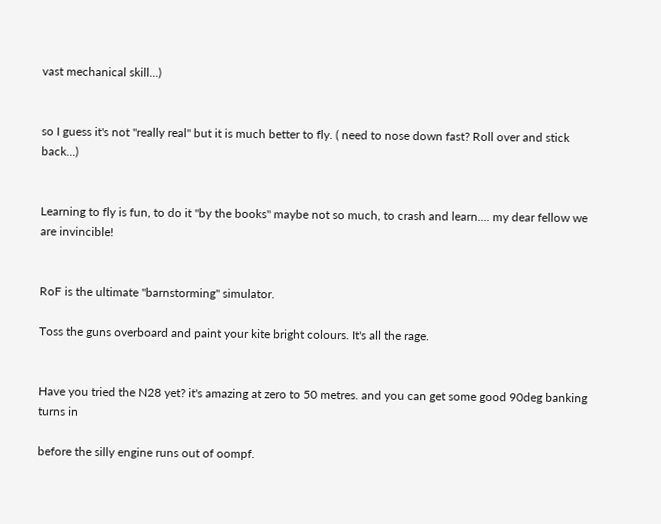vast mechanical skill...)


so I guess it's not "really real" but it is much better to fly. ( need to nose down fast? Roll over and stick back...)


Learning to fly is fun, to do it "by the books" maybe not so much, to crash and learn.... my dear fellow we are invincible!


RoF is the ultimate "barnstorming" simulator.

Toss the guns overboard and paint your kite bright colours. It's all the rage.


Have you tried the N28 yet? it's amazing at zero to 50 metres. and you can get some good 90deg banking turns in

before the silly engine runs out of oompf.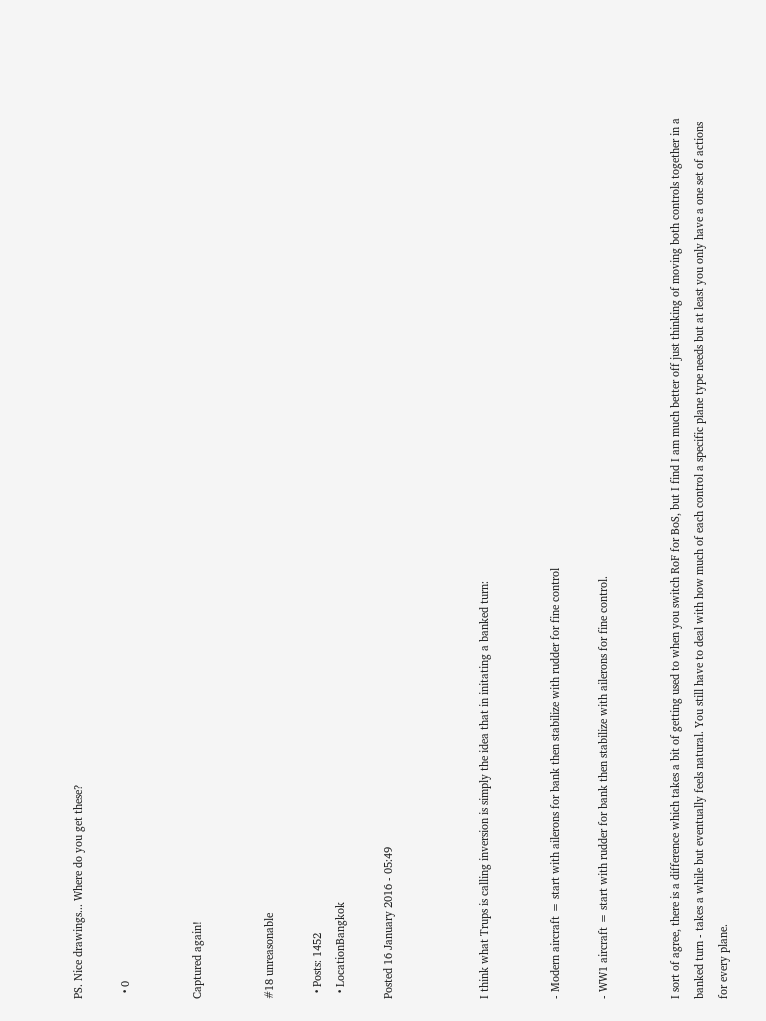PS. Nice drawings... Where do you get these?

  • 0


Captured again!


#18 unreasonable

  • Posts: 1452
  • LocationBangkok

Posted 16 January 2016 - 05:49



I think what Trups is calling inversion is simply the idea that in initating a banked turn:


- Modern aircraft = start with ailerons for bank then stabilize with rudder for fine control

- WW1 aircraft = start with rudder for bank then stabilize with ailerons for fine control.


I sort of agree, there is a difference which takes a bit of getting used to when you switch RoF for BoS, but I find I am much better off just thinking of moving both controls together in a banked turn - takes a while but eventually feels natural. You still have to deal with how much of each control a specific plane type needs but at least you only have a one set of actions for every plane.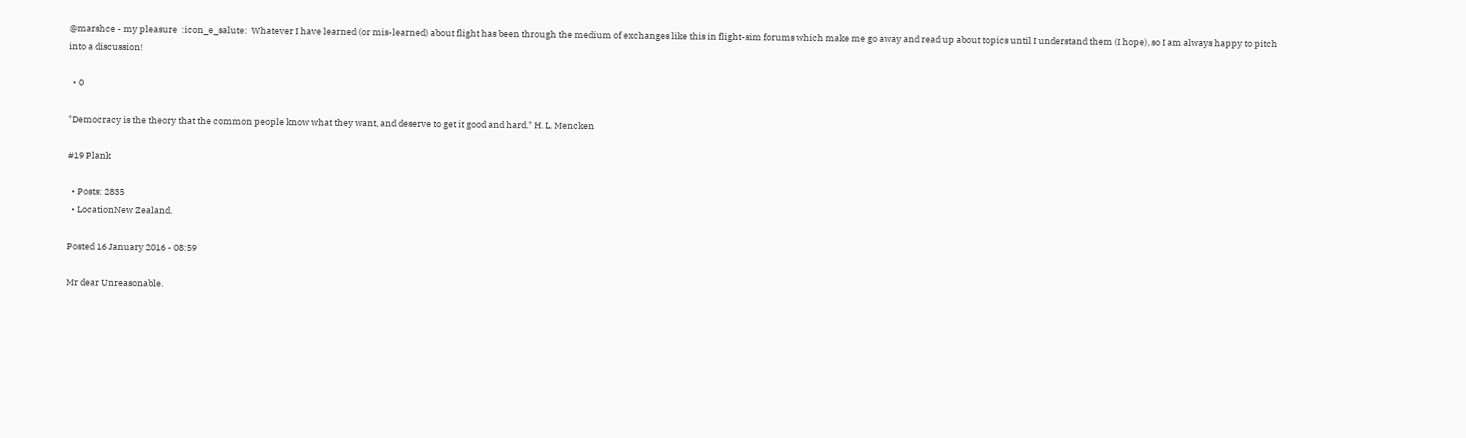@marshce - my pleasure  :icon_e_salute:  Whatever I have learned (or mis-learned) about flight has been through the medium of exchanges like this in flight-sim forums which make me go away and read up about topics until I understand them (I hope), so I am always happy to pitch into a discussion!

  • 0

"Democracy is the theory that the common people know what they want, and deserve to get it good and hard." H. L. Mencken

#19 Plank

  • Posts: 2835
  • LocationNew Zealand.

Posted 16 January 2016 - 08:59

Mr dear Unreasonable.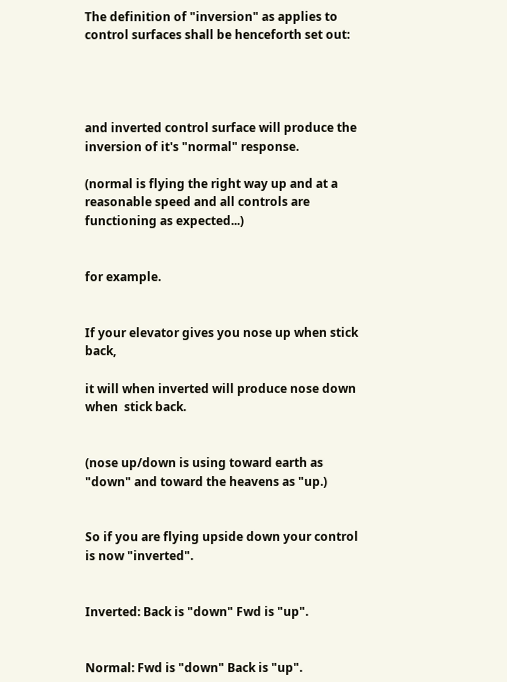The definition of "inversion" as applies to control surfaces shall be henceforth set out:




and inverted control surface will produce the inversion of it's "normal" response.

(normal is flying the right way up and at a reasonable speed and all controls are functioning as expected...)


for example.


If your elevator gives you nose up when stick back,

it will when inverted will produce nose down when  stick back.


(nose up/down is using toward earth as "down" and toward the heavens as "up.)


So if you are flying upside down your control is now "inverted".


Inverted: Back is "down" Fwd is "up".


Normal: Fwd is "down" Back is "up".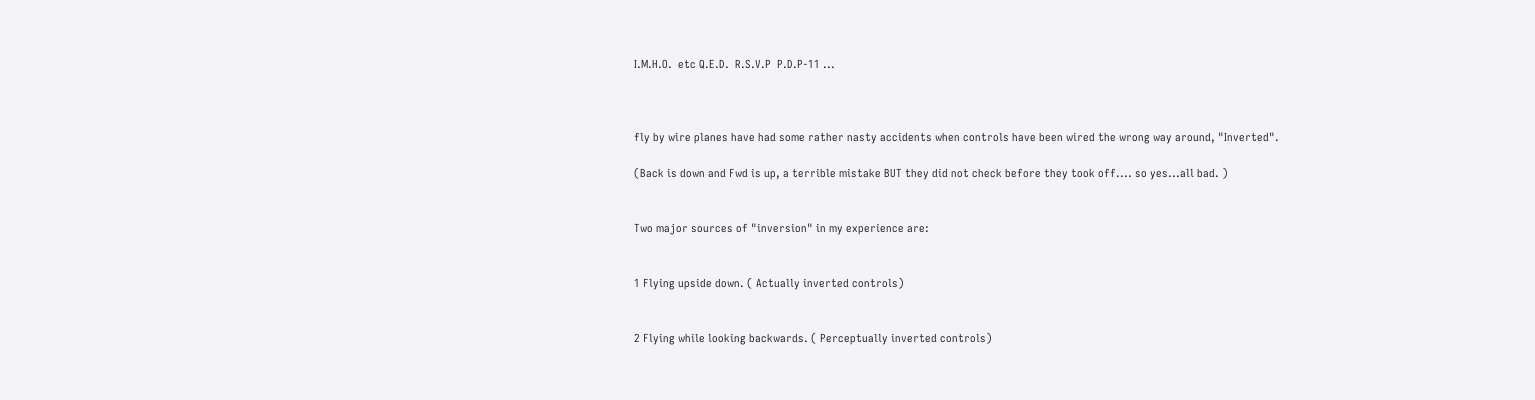I.M.H.O.  etc Q.E.D.  R.S.V.P  P.D.P-11 ...



fly by wire planes have had some rather nasty accidents when controls have been wired the wrong way around, "Inverted".

(Back is down and Fwd is up, a terrible mistake BUT they did not check before they took off.... so yes...all bad. )


Two major sources of "inversion" in my experience are:


1 Flying upside down. ( Actually inverted controls)


2 Flying while looking backwards. ( Perceptually inverted controls)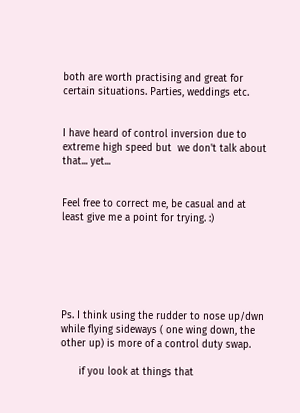both are worth practising and great for certain situations. Parties, weddings etc.


I have heard of control inversion due to extreme high speed but  we don't talk about that... yet...


Feel free to correct me, be casual and at least give me a point for trying. :)






Ps. I think using the rudder to nose up/dwn while flying sideways ( one wing down, the other up) is more of a control duty swap.

      if you look at things that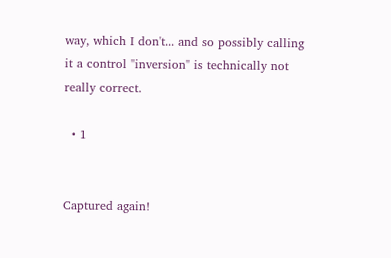way, which I don't... and so possibly calling it a control "inversion" is technically not really correct.

  • 1


Captured again!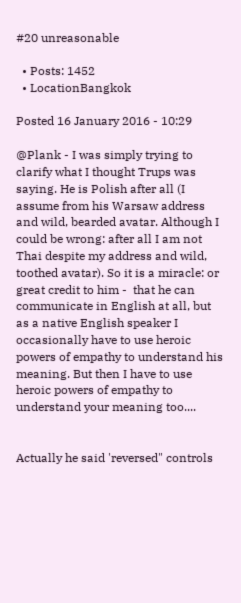#20 unreasonable

  • Posts: 1452
  • LocationBangkok

Posted 16 January 2016 - 10:29

@Plank - I was simply trying to clarify what I thought Trups was saying. He is Polish after all (I assume from his Warsaw address and wild, bearded avatar. Although I could be wrong: after all I am not Thai despite my address and wild, toothed avatar). So it is a miracle: or great credit to him -  that he can communicate in English at all, but as a native English speaker I occasionally have to use heroic powers of empathy to understand his meaning. But then I have to use heroic powers of empathy to understand your meaning too....


Actually he said 'reversed" controls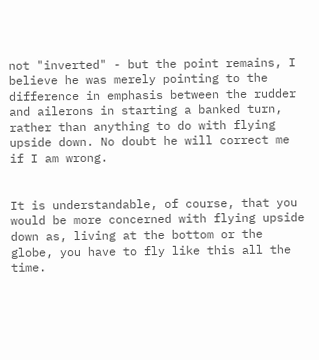not "inverted" - but the point remains, I believe he was merely pointing to the difference in emphasis between the rudder and ailerons in starting a banked turn, rather than anything to do with flying upside down. No doubt he will correct me if I am wrong.


It is understandable, of course, that you would be more concerned with flying upside down as, living at the bottom or the globe, you have to fly like this all the time.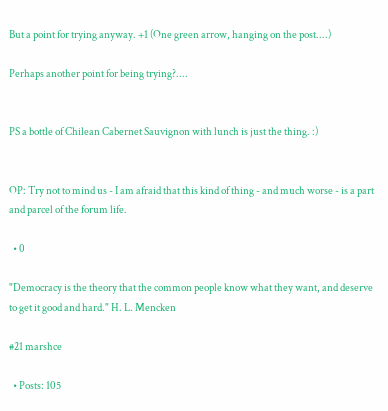But a point for trying anyway. +1 (One green arrow, hanging on the post....)

Perhaps another point for being trying?....


PS a bottle of Chilean Cabernet Sauvignon with lunch is just the thing. :)


OP: Try not to mind us - I am afraid that this kind of thing - and much worse - is a part and parcel of the forum life.

  • 0

"Democracy is the theory that the common people know what they want, and deserve to get it good and hard." H. L. Mencken

#21 marshce

  • Posts: 105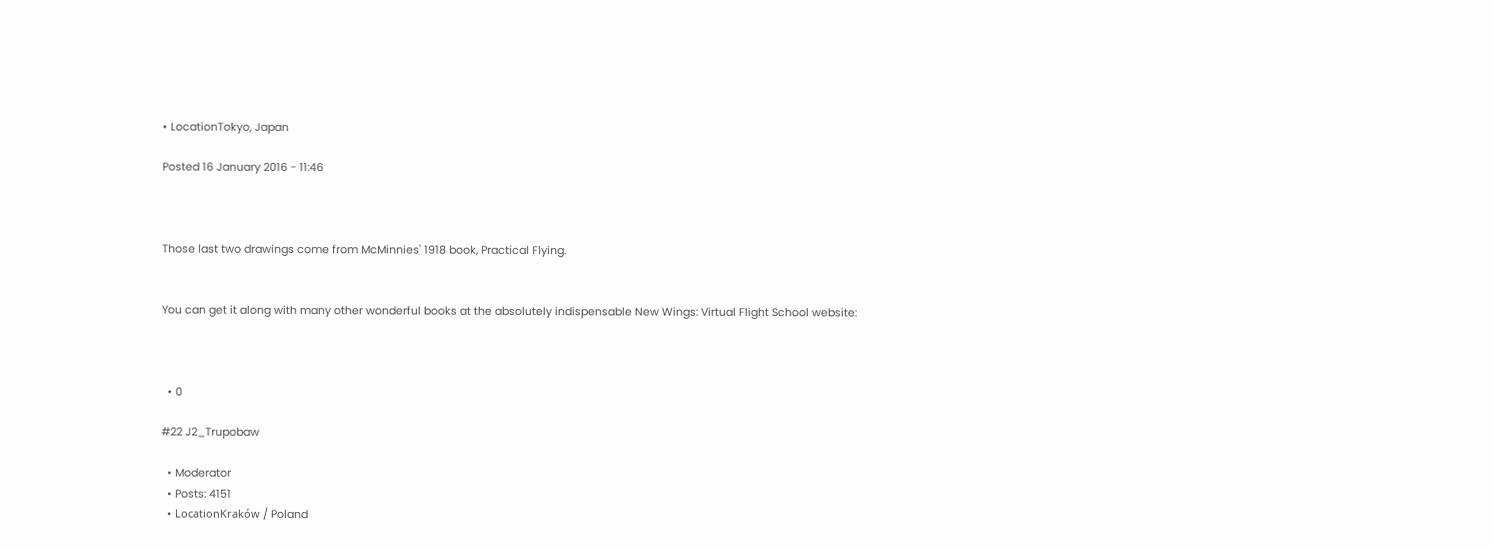• LocationTokyo, Japan

Posted 16 January 2016 - 11:46



Those last two drawings come from McMinnies' 1918 book, Practical Flying.


You can get it along with many other wonderful books at the absolutely indispensable New Wings: Virtual Flight School website:



  • 0

#22 J2_Trupobaw

  • Moderator
  • Posts: 4151
  • LocationKraków / Poland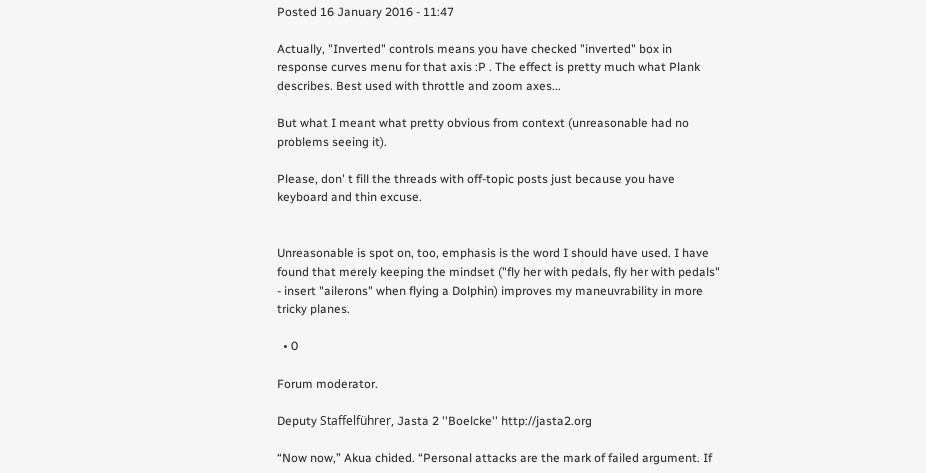Posted 16 January 2016 - 11:47

Actually, "Inverted" controls means you have checked "inverted" box in response curves menu for that axis :P . The effect is pretty much what Plank describes. Best used with throttle and zoom axes...

But what I meant what pretty obvious from context (unreasonable had no problems seeing it).

Please, don' t fill the threads with off-topic posts just because you have keyboard and thin excuse.


Unreasonable is spot on, too, emphasis is the word I should have used. I have found that merely keeping the mindset ("fly her with pedals, fly her with pedals" - insert "ailerons" when flying a Dolphin) improves my maneuvrability in more tricky planes.

  • 0

Forum moderator.

Deputy Staffelführer, Jasta 2 ''Boelcke'' http://jasta2.org

“Now now,” Akua chided. “Personal attacks are the mark of failed argument. If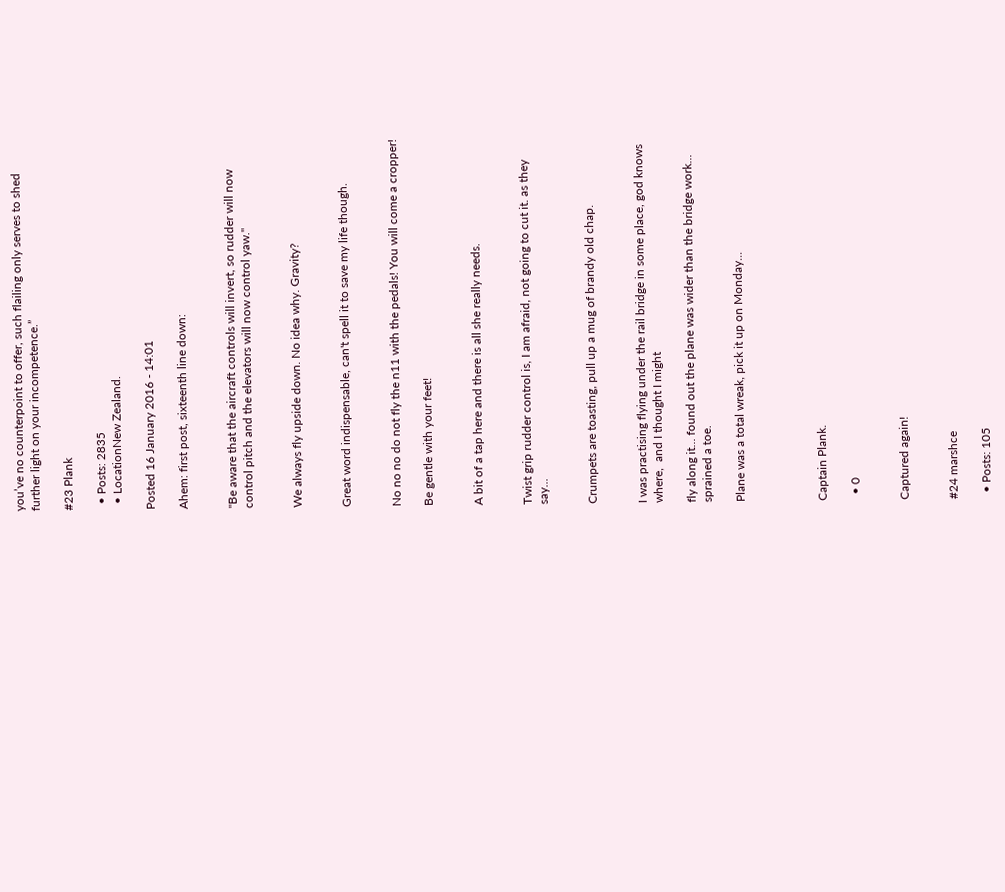you’ve no counterpoint to offer, such flailing only serves to shed further light on your incompetence.”

#23 Plank

  • Posts: 2835
  • LocationNew Zealand.

Posted 16 January 2016 - 14:01

Ahem: first post, sixteenth line down:


"Be aware that the aircraft controls will invert, so rudder will now control pitch and the elevators will now control yaw."


We always fly upside down. No idea why. Gravity?


Great word indispensable, can't spell it to save my life though.


No no no do not fly the n11 with the pedals! You will come a cropper!

Be gentle with your feet!


A bit of a tap here and there is all she really needs.


Twist grip rudder control is, I am afraid, not going to cut it. as they say...


Crumpets are toasting, pull up a mug of brandy old chap.


I was practising flying under the rail bridge in some place, god knows where,  and I thought I might

fly along it... found out the plane was wider than the bridge work... sprained a toe.

Plane was a total wreak, pick it up on Monday...




Captain Plank.

  • 0


Captured again!


#24 marshce

  • Posts: 105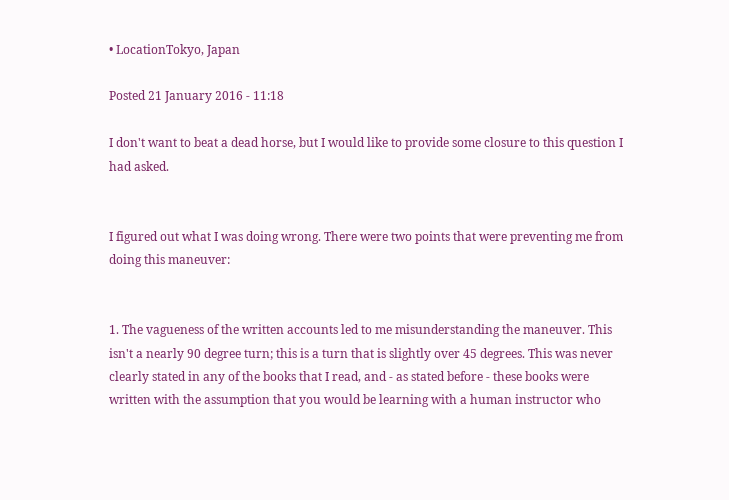• LocationTokyo, Japan

Posted 21 January 2016 - 11:18

I don't want to beat a dead horse, but I would like to provide some closure to this question I had asked.


I figured out what I was doing wrong. There were two points that were preventing me from doing this maneuver:


1. The vagueness of the written accounts led to me misunderstanding the maneuver. This isn't a nearly 90 degree turn; this is a turn that is slightly over 45 degrees. This was never clearly stated in any of the books that I read, and - as stated before - these books were written with the assumption that you would be learning with a human instructor who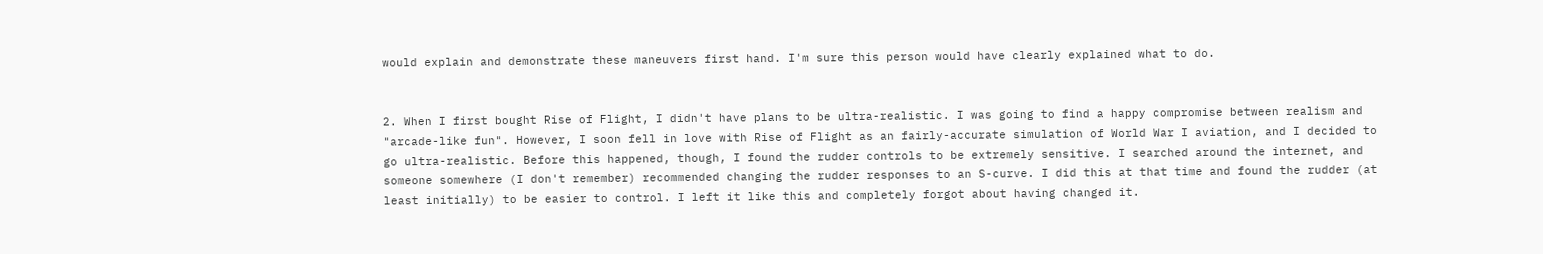would explain and demonstrate these maneuvers first hand. I'm sure this person would have clearly explained what to do.


2. When I first bought Rise of Flight, I didn't have plans to be ultra-realistic. I was going to find a happy compromise between realism and "arcade-like fun". However, I soon fell in love with Rise of Flight as an fairly-accurate simulation of World War I aviation, and I decided to go ultra-realistic. Before this happened, though, I found the rudder controls to be extremely sensitive. I searched around the internet, and someone somewhere (I don't remember) recommended changing the rudder responses to an S-curve. I did this at that time and found the rudder (at least initially) to be easier to control. I left it like this and completely forgot about having changed it.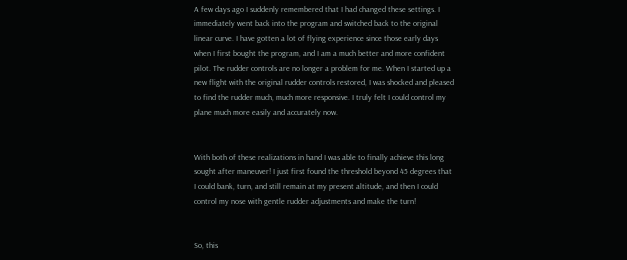A few days ago I suddenly remembered that I had changed these settings. I immediately went back into the program and switched back to the original linear curve. I have gotten a lot of flying experience since those early days when I first bought the program, and I am a much better and more confident pilot. The rudder controls are no longer a problem for me. When I started up a new flight with the original rudder controls restored, I was shocked and pleased to find the rudder much, much more responsive. I truly felt I could control my plane much more easily and accurately now.


With both of these realizations in hand I was able to finally achieve this long sought after maneuver! I just first found the threshold beyond 45 degrees that I could bank, turn, and still remain at my present altitude, and then I could control my nose with gentle rudder adjustments and make the turn!


So, this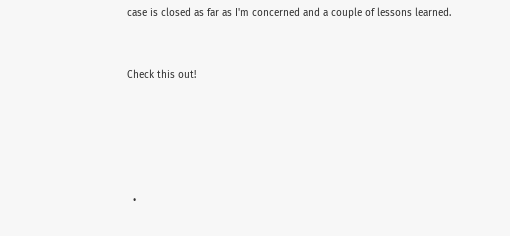case is closed as far as I'm concerned and a couple of lessons learned.


Check this out!





  •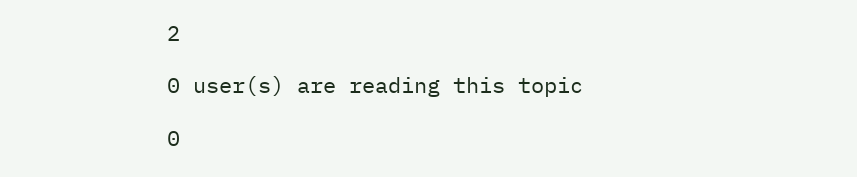2

0 user(s) are reading this topic

0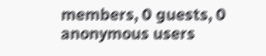members, 0 guests, 0 anonymous users